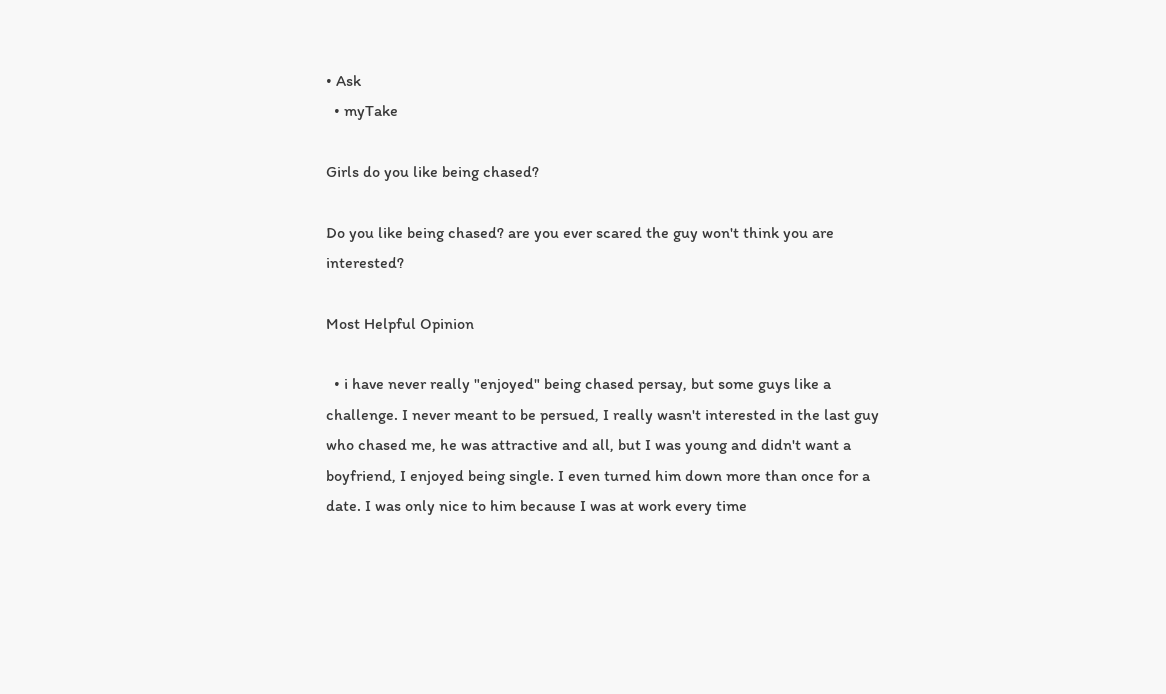• Ask
  • myTake

Girls do you like being chased?

Do you like being chased? are you ever scared the guy won't think you are interested?

Most Helpful Opinion

  • i have never really "enjoyed" being chased persay, but some guys like a challenge. I never meant to be persued, I really wasn't interested in the last guy who chased me, he was attractive and all, but I was young and didn't want a boyfriend, I enjoyed being single. I even turned him down more than once for a date. I was only nice to him because I was at work every time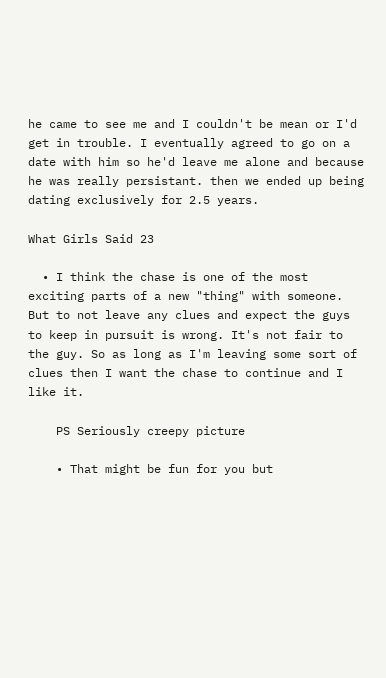he came to see me and I couldn't be mean or I'd get in trouble. I eventually agreed to go on a date with him so he'd leave me alone and because he was really persistant. then we ended up being dating exclusively for 2.5 years.

What Girls Said 23

  • I think the chase is one of the most exciting parts of a new "thing" with someone. But to not leave any clues and expect the guys to keep in pursuit is wrong. It's not fair to the guy. So as long as I'm leaving some sort of clues then I want the chase to continue and I like it.

    PS Seriously creepy picture

    • That might be fun for you but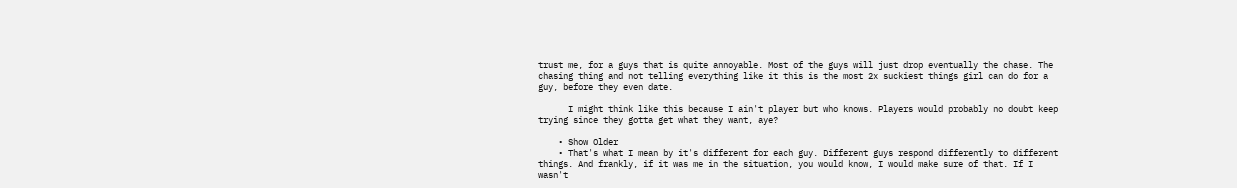trust me, for a guys that is quite annoyable. Most of the guys will just drop eventually the chase. The chasing thing and not telling everything like it this is the most 2x suckiest things girl can do for a guy, before they even date.

      I might think like this because I ain't player but who knows. Players would probably no doubt keep trying since they gotta get what they want, aye?

    • Show Older
    • That's what I mean by it's different for each guy. Different guys respond differently to different things. And frankly, if it was me in the situation, you would know, I would make sure of that. If I wasn't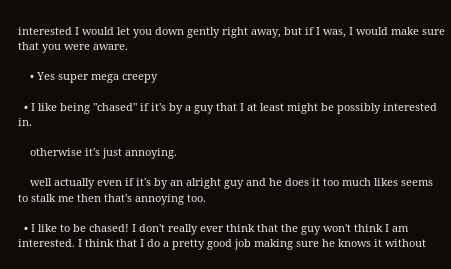interested I would let you down gently right away, but if I was, I would make sure that you were aware.

    • Yes super mega creepy

  • I like being "chased" if it's by a guy that I at least might be possibly interested in.

    otherwise it's just annoying.

    well actually even if it's by an alright guy and he does it too much likes seems to stalk me then that's annoying too.

  • I like to be chased! I don't really ever think that the guy won't think I am interested. I think that I do a pretty good job making sure he knows it without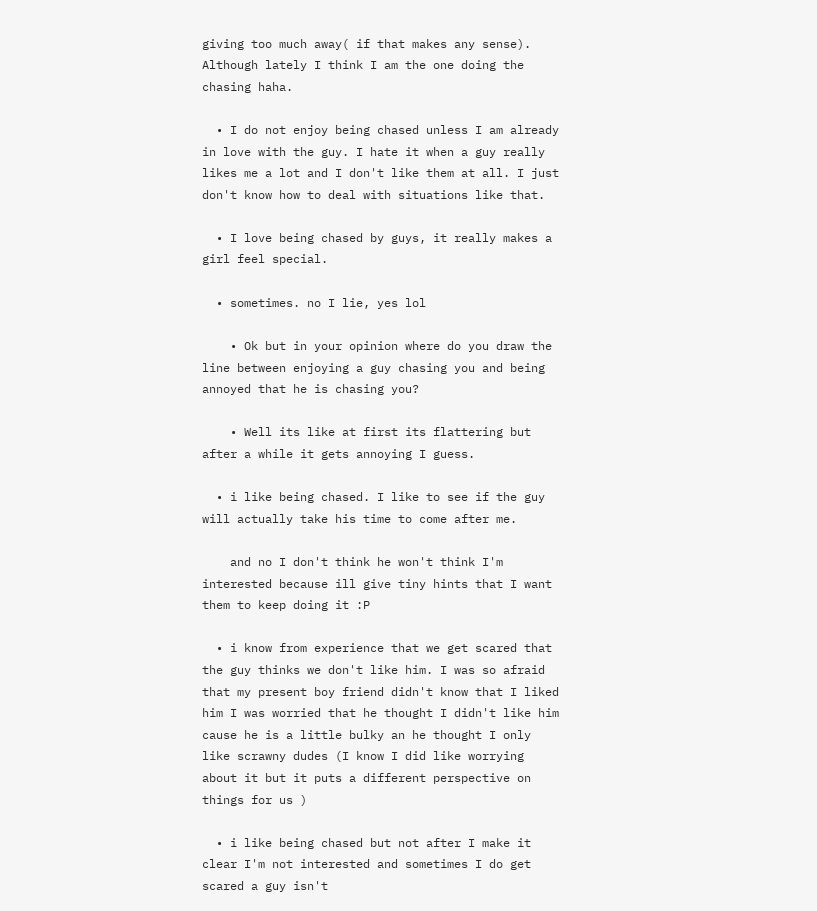giving too much away( if that makes any sense). Although lately I think I am the one doing the chasing haha.

  • I do not enjoy being chased unless I am already in love with the guy. I hate it when a guy really likes me a lot and I don't like them at all. I just don't know how to deal with situations like that.

  • I love being chased by guys, it really makes a girl feel special.

  • sometimes. no I lie, yes lol

    • Ok but in your opinion where do you draw the line between enjoying a guy chasing you and being annoyed that he is chasing you?

    • Well its like at first its flattering but after a while it gets annoying I guess.

  • i like being chased. I like to see if the guy will actually take his time to come after me.

    and no I don't think he won't think I'm interested because ill give tiny hints that I want them to keep doing it :P

  • i know from experience that we get scared that the guy thinks we don't like him. I was so afraid that my present boy friend didn't know that I liked him I was worried that he thought I didn't like him cause he is a little bulky an he thought I only like scrawny dudes (I know I did like worrying about it but it puts a different perspective on things for us )

  • i like being chased but not after I make it clear I'm not interested and sometimes I do get scared a guy isn't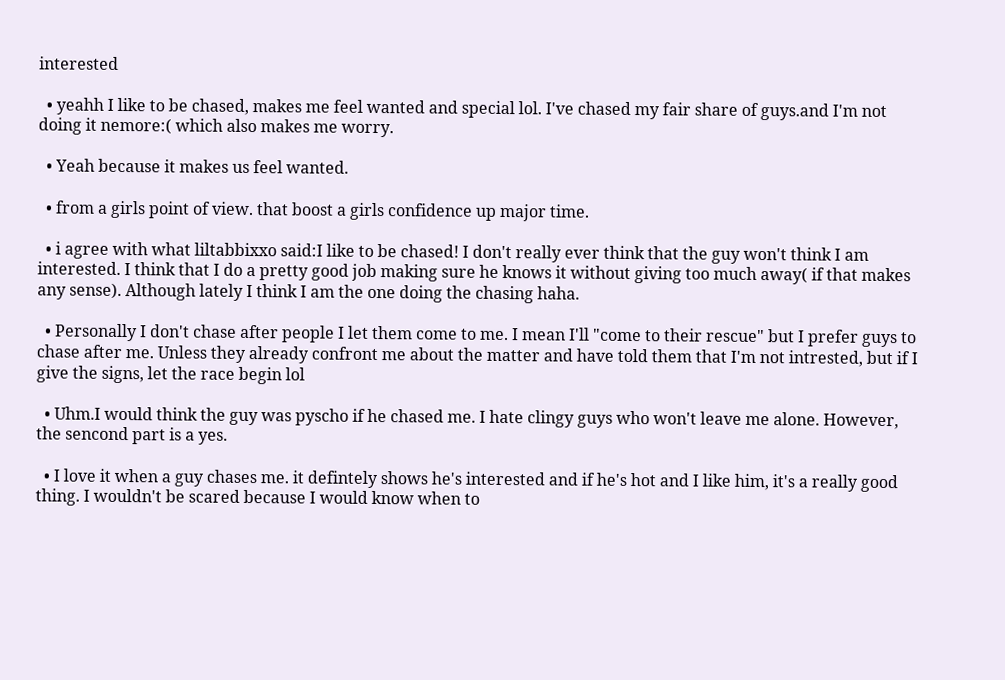interested

  • yeahh I like to be chased, makes me feel wanted and special lol. I've chased my fair share of guys.and I'm not doing it nemore:( which also makes me worry.

  • Yeah because it makes us feel wanted.

  • from a girls point of view. that boost a girls confidence up major time.

  • i agree with what liltabbixxo said:I like to be chased! I don't really ever think that the guy won't think I am interested. I think that I do a pretty good job making sure he knows it without giving too much away( if that makes any sense). Although lately I think I am the one doing the chasing haha.

  • Personally I don't chase after people I let them come to me. I mean I'll "come to their rescue" but I prefer guys to chase after me. Unless they already confront me about the matter and have told them that I'm not intrested, but if I give the signs, let the race begin lol

  • Uhm.I would think the guy was pyscho if he chased me. I hate clingy guys who won't leave me alone. However, the sencond part is a yes.

  • I love it when a guy chases me. it defintely shows he's interested and if he's hot and I like him, it's a really good thing. I wouldn't be scared because I would know when to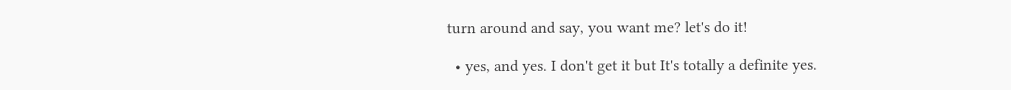turn around and say, you want me? let's do it!

  • yes, and yes. I don't get it but It's totally a definite yes.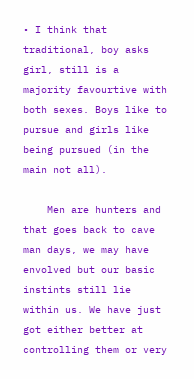• I think that traditional, boy asks girl, still is a majority favourtive with both sexes. Boys like to pursue and girls like being pursued (in the main not all).

    Men are hunters and that goes back to cave man days, we may have envolved but our basic instints still lie within us. We have just got either better at controlling them or very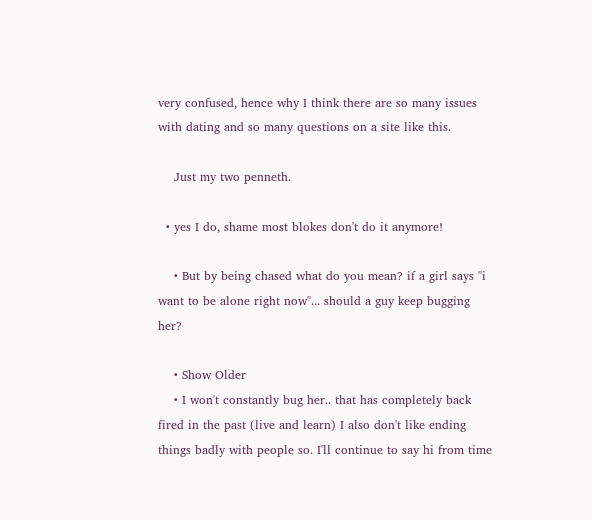very confused, hence why I think there are so many issues with dating and so many questions on a site like this.

    Just my two penneth.

  • yes I do, shame most blokes don't do it anymore!

    • But by being chased what do you mean? if a girl says "i want to be alone right now"... should a guy keep bugging her?

    • Show Older
    • I won't constantly bug her.. that has completely back fired in the past (live and learn) I also don't like ending things badly with people so. I'll continue to say hi from time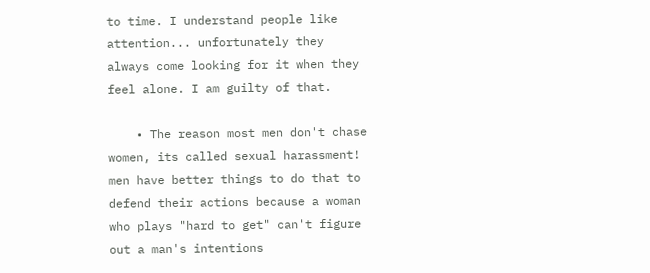to time. I understand people like attention... unfortunately they always come looking for it when they feel alone. I am guilty of that.

    • The reason most men don't chase women, its called sexual harassment! men have better things to do that to defend their actions because a woman who plays "hard to get" can't figure out a man's intentions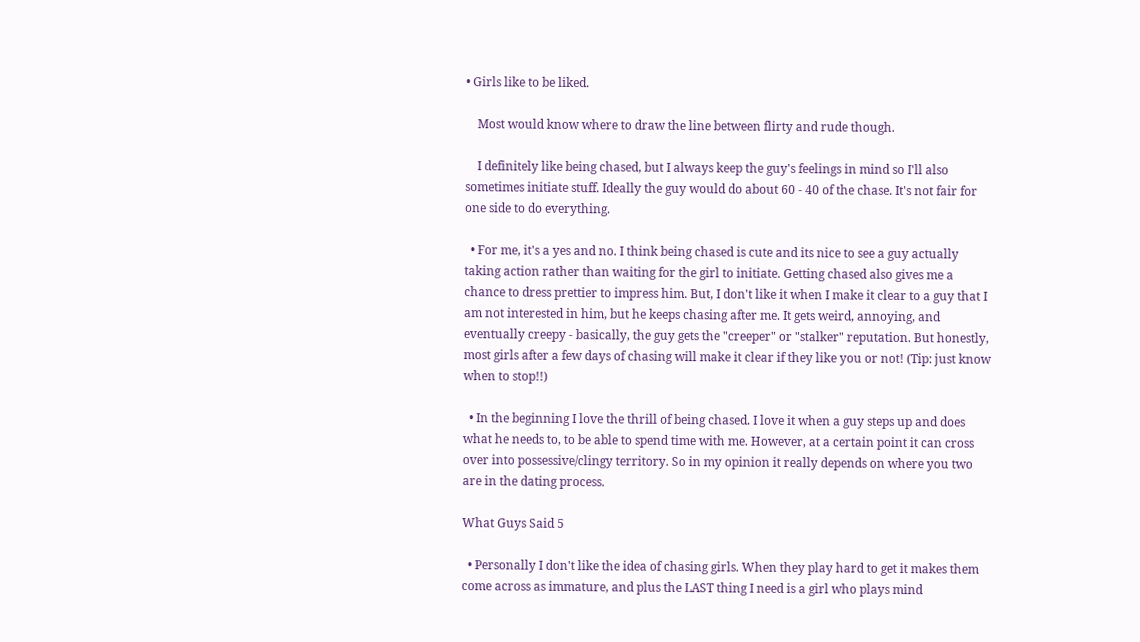• Girls like to be liked.

    Most would know where to draw the line between flirty and rude though.

    I definitely like being chased, but I always keep the guy's feelings in mind so I'll also sometimes initiate stuff. Ideally the guy would do about 60 - 40 of the chase. It's not fair for one side to do everything.

  • For me, it's a yes and no. I think being chased is cute and its nice to see a guy actually taking action rather than waiting for the girl to initiate. Getting chased also gives me a chance to dress prettier to impress him. But, I don't like it when I make it clear to a guy that I am not interested in him, but he keeps chasing after me. It gets weird, annoying, and eventually creepy - basically, the guy gets the "creeper" or "stalker" reputation. But honestly, most girls after a few days of chasing will make it clear if they like you or not! (Tip: just know when to stop!!)

  • In the beginning I love the thrill of being chased. I love it when a guy steps up and does what he needs to, to be able to spend time with me. However, at a certain point it can cross over into possessive/clingy territory. So in my opinion it really depends on where you two are in the dating process.

What Guys Said 5

  • Personally I don't like the idea of chasing girls. When they play hard to get it makes them come across as immature, and plus the LAST thing I need is a girl who plays mind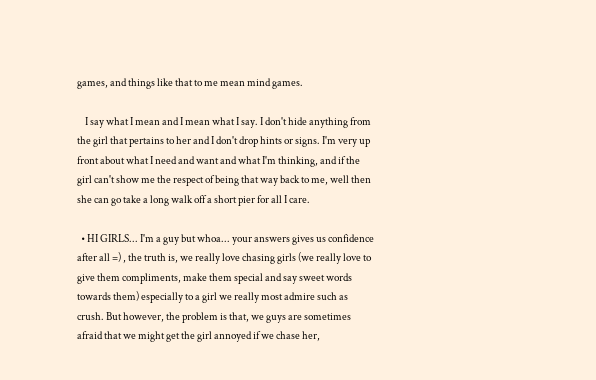games, and things like that to me mean mind games.

    I say what I mean and I mean what I say. I don't hide anything from the girl that pertains to her and I don't drop hints or signs. I'm very up front about what I need and want and what I'm thinking, and if the girl can't show me the respect of being that way back to me, well then she can go take a long walk off a short pier for all I care.

  • HI GIRLS... I'm a guy but whoa... your answers gives us confidence after all =) , the truth is, we really love chasing girls (we really love to give them compliments, make them special and say sweet words towards them) especially to a girl we really most admire such as crush. But however, the problem is that, we guys are sometimes afraid that we might get the girl annoyed if we chase her,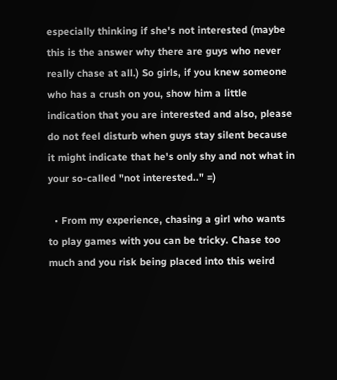especially thinking if she's not interested (maybe this is the answer why there are guys who never really chase at all.) So girls, if you knew someone who has a crush on you, show him a little indication that you are interested and also, please do not feel disturb when guys stay silent because it might indicate that he's only shy and not what in your so-called "not interested.." =)

  • From my experience, chasing a girl who wants to play games with you can be tricky. Chase too much and you risk being placed into this weird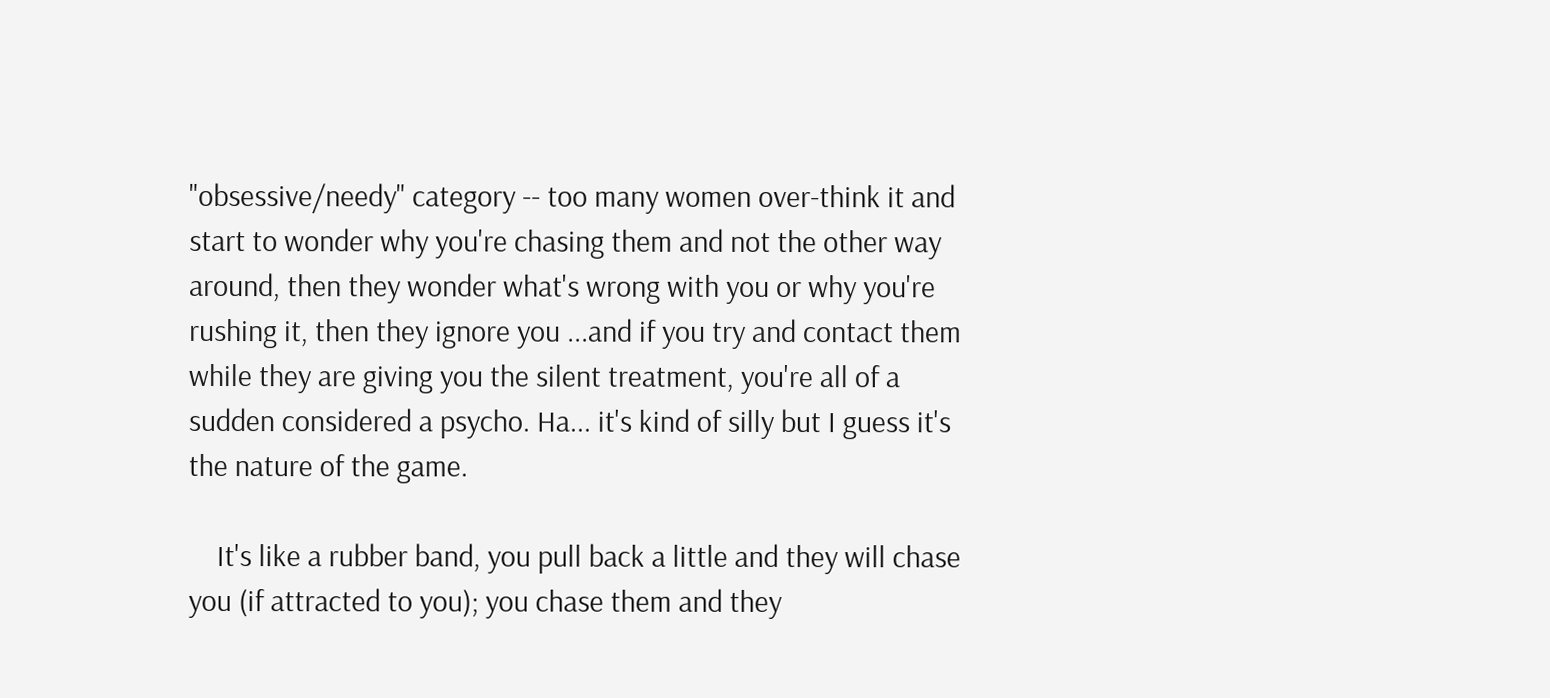"obsessive/needy" category -- too many women over-think it and start to wonder why you're chasing them and not the other way around, then they wonder what's wrong with you or why you're rushing it, then they ignore you ...and if you try and contact them while they are giving you the silent treatment, you're all of a sudden considered a psycho. Ha... it's kind of silly but I guess it's the nature of the game.

    It's like a rubber band, you pull back a little and they will chase you (if attracted to you); you chase them and they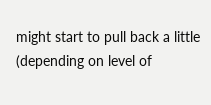might start to pull back a little (depending on level of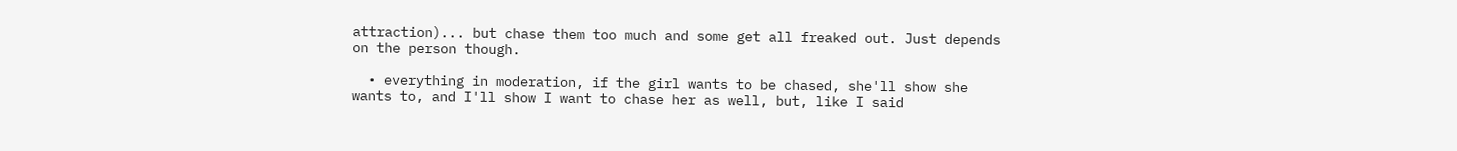attraction)... but chase them too much and some get all freaked out. Just depends on the person though.

  • everything in moderation, if the girl wants to be chased, she'll show she wants to, and I'll show I want to chase her as well, but, like I said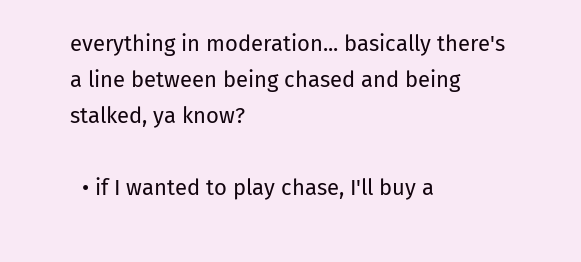everything in moderation... basically there's a line between being chased and being stalked, ya know?

  • if I wanted to play chase, I'll buy a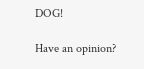DOG!

Have an opinion?